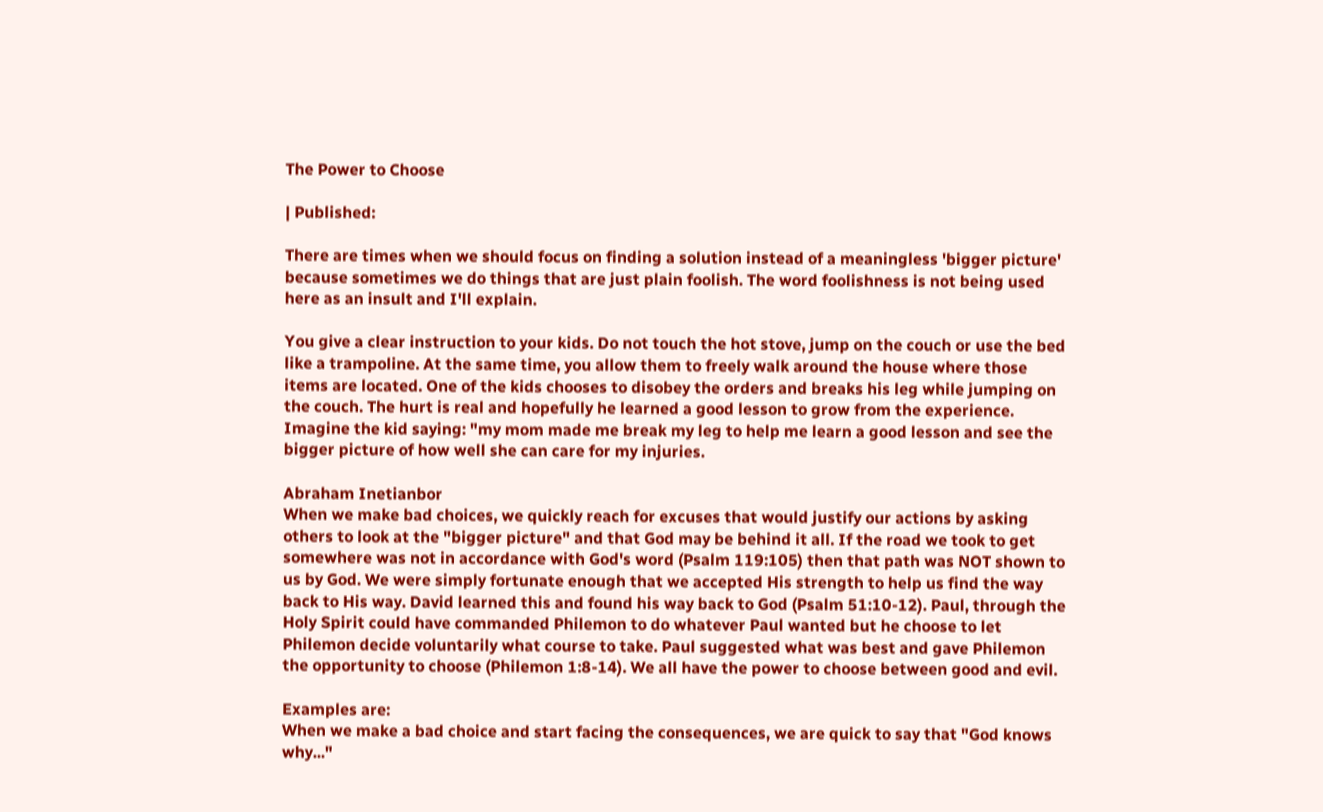The Power to Choose

| Published:

There are times when we should focus on finding a solution instead of a meaningless 'bigger picture' because sometimes we do things that are just plain foolish. The word foolishness is not being used here as an insult and I'll explain.

You give a clear instruction to your kids. Do not touch the hot stove, jump on the couch or use the bed like a trampoline. At the same time, you allow them to freely walk around the house where those items are located. One of the kids chooses to disobey the orders and breaks his leg while jumping on the couch. The hurt is real and hopefully he learned a good lesson to grow from the experience. Imagine the kid saying: "my mom made me break my leg to help me learn a good lesson and see the bigger picture of how well she can care for my injuries.

Abraham Inetianbor
When we make bad choices, we quickly reach for excuses that would justify our actions by asking others to look at the "bigger picture" and that God may be behind it all. If the road we took to get somewhere was not in accordance with God's word (Psalm 119:105) then that path was NOT shown to us by God. We were simply fortunate enough that we accepted His strength to help us find the way back to His way. David learned this and found his way back to God (Psalm 51:10-12). Paul, through the Holy Spirit could have commanded Philemon to do whatever Paul wanted but he choose to let Philemon decide voluntarily what course to take. Paul suggested what was best and gave Philemon the opportunity to choose (Philemon 1:8-14). We all have the power to choose between good and evil.

Examples are:
When we make a bad choice and start facing the consequences, we are quick to say that "God knows why..."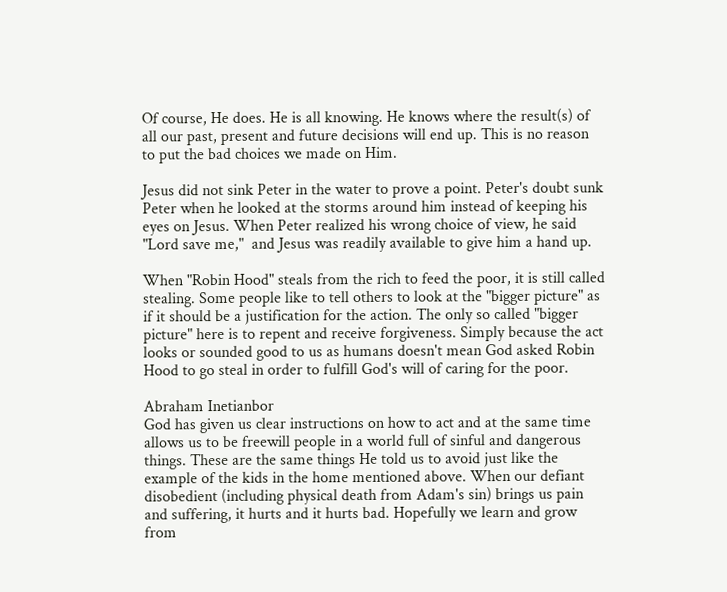Of course, He does. He is all knowing. He knows where the result(s) of all our past, present and future decisions will end up. This is no reason to put the bad choices we made on Him.

Jesus did not sink Peter in the water to prove a point. Peter's doubt sunk Peter when he looked at the storms around him instead of keeping his eyes on Jesus. When Peter realized his wrong choice of view, he said "Lord save me,"  and Jesus was readily available to give him a hand up.

When "Robin Hood" steals from the rich to feed the poor, it is still called stealing. Some people like to tell others to look at the "bigger picture" as if it should be a justification for the action. The only so called "bigger picture" here is to repent and receive forgiveness. Simply because the act looks or sounded good to us as humans doesn't mean God asked Robin Hood to go steal in order to fulfill God's will of caring for the poor.

Abraham Inetianbor
God has given us clear instructions on how to act and at the same time allows us to be freewill people in a world full of sinful and dangerous things. These are the same things He told us to avoid just like the example of the kids in the home mentioned above. When our defiant disobedient (including physical death from Adam's sin) brings us pain and suffering, it hurts and it hurts bad. Hopefully we learn and grow from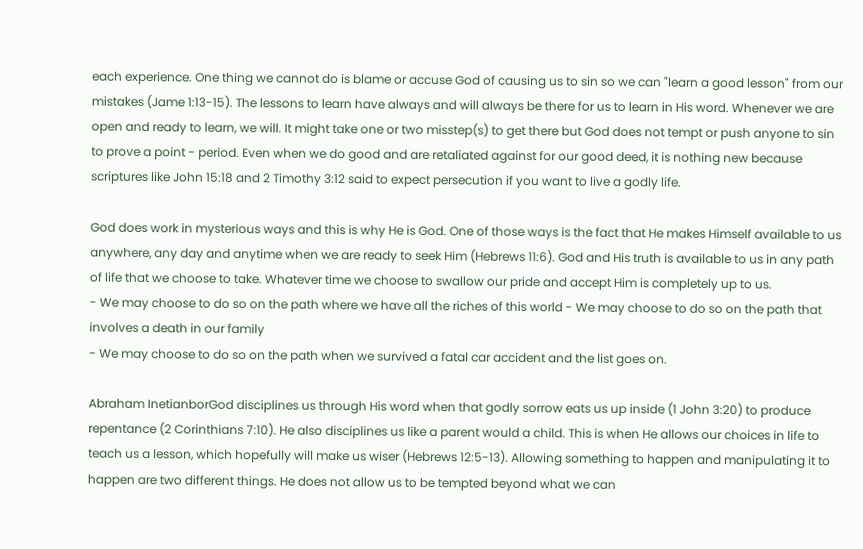each experience. One thing we cannot do is blame or accuse God of causing us to sin so we can "learn a good lesson" from our mistakes (Jame 1:13-15). The lessons to learn have always and will always be there for us to learn in His word. Whenever we are open and ready to learn, we will. It might take one or two misstep(s) to get there but God does not tempt or push anyone to sin to prove a point - period. Even when we do good and are retaliated against for our good deed, it is nothing new because scriptures like John 15:18 and 2 Timothy 3:12 said to expect persecution if you want to live a godly life.

God does work in mysterious ways and this is why He is God. One of those ways is the fact that He makes Himself available to us anywhere, any day and anytime when we are ready to seek Him (Hebrews 11:6). God and His truth is available to us in any path of life that we choose to take. Whatever time we choose to swallow our pride and accept Him is completely up to us.
- We may choose to do so on the path where we have all the riches of this world - We may choose to do so on the path that involves a death in our family
- We may choose to do so on the path when we survived a fatal car accident and the list goes on.

Abraham InetianborGod disciplines us through His word when that godly sorrow eats us up inside (1 John 3:20) to produce repentance (2 Corinthians 7:10). He also disciplines us like a parent would a child. This is when He allows our choices in life to teach us a lesson, which hopefully will make us wiser (Hebrews 12:5-13). Allowing something to happen and manipulating it to happen are two different things. He does not allow us to be tempted beyond what we can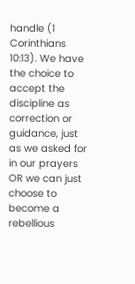handle (1 Corinthians 10:13). We have the choice to accept the discipline as correction or guidance, just as we asked for in our prayers OR we can just choose to become a rebellious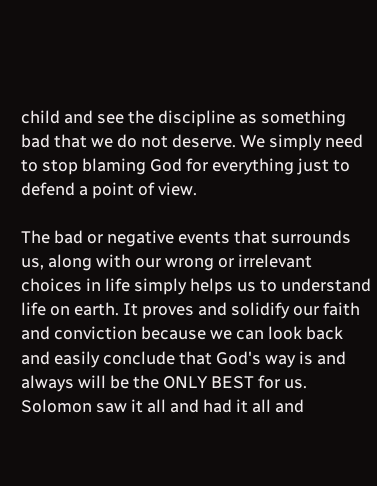child and see the discipline as something bad that we do not deserve. We simply need to stop blaming God for everything just to defend a point of view.

The bad or negative events that surrounds us, along with our wrong or irrelevant choices in life simply helps us to understand life on earth. It proves and solidify our faith and conviction because we can look back and easily conclude that God's way is and always will be the ONLY BEST for us. Solomon saw it all and had it all and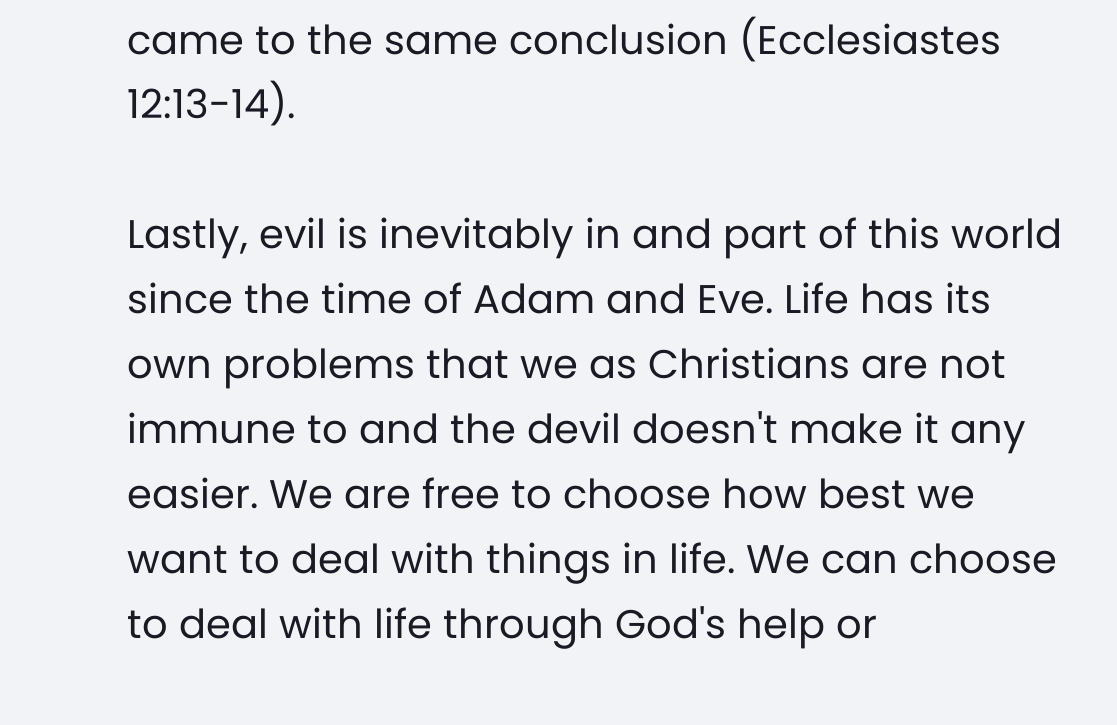came to the same conclusion (Ecclesiastes 12:13-14).

Lastly, evil is inevitably in and part of this world since the time of Adam and Eve. Life has its own problems that we as Christians are not immune to and the devil doesn't make it any easier. We are free to choose how best we want to deal with things in life. We can choose to deal with life through God's help or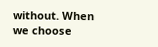without. When we choose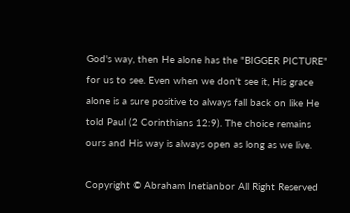God's way, then He alone has the "BIGGER PICTURE" for us to see. Even when we don't see it, His grace alone is a sure positive to always fall back on like He told Paul (2 Corinthians 12:9). The choice remains ours and His way is always open as long as we live.

Copyright © Abraham Inetianbor All Right Reserved